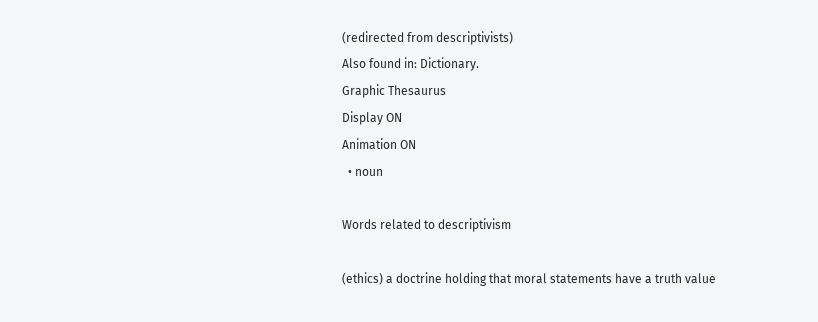(redirected from descriptivists)
Also found in: Dictionary.
Graphic Thesaurus
Display ON
Animation ON
  • noun

Words related to descriptivism

(ethics) a doctrine holding that moral statements have a truth value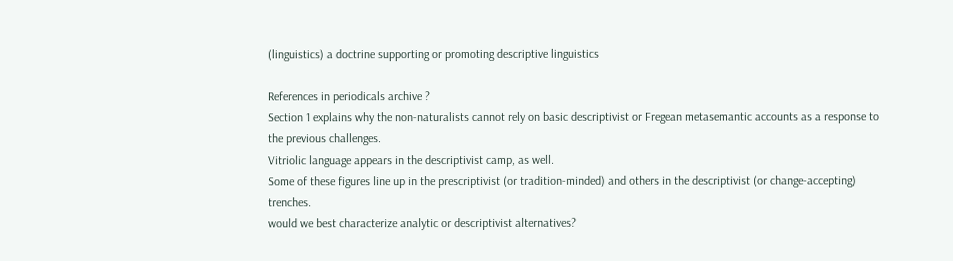(linguistics) a doctrine supporting or promoting descriptive linguistics

References in periodicals archive ?
Section 1 explains why the non-naturalists cannot rely on basic descriptivist or Fregean metasemantic accounts as a response to the previous challenges.
Vitriolic language appears in the descriptivist camp, as well.
Some of these figures line up in the prescriptivist (or tradition-minded) and others in the descriptivist (or change-accepting) trenches.
would we best characterize analytic or descriptivist alternatives?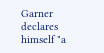Garner declares himself "a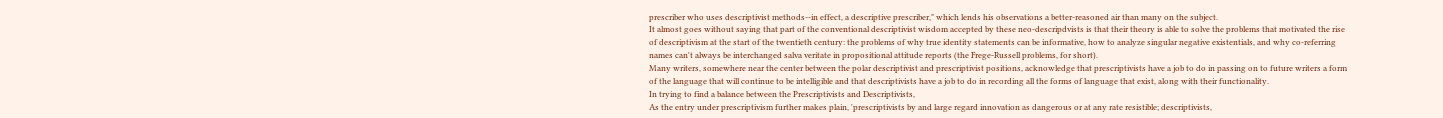prescriber who uses descriptivist methods--in effect, a descriptive prescriber," which lends his observations a better-reasoned air than many on the subject.
It almost goes without saying that part of the conventional descriptivist wisdom accepted by these neo-descripdvists is that their theory is able to solve the problems that motivated the rise of descriptivism at the start of the twentieth century: the problems of why true identity statements can be informative, how to analyze singular negative existentials, and why co-referring names can't always be interchanged salva veritate in propositional attitude reports (the Frege-Russell problems, for short).
Many writers, somewhere near the center between the polar descriptivist and prescriptivist positions, acknowledge that prescriptivists have a job to do in passing on to future writers a form of the language that will continue to be intelligible and that descriptivists have a job to do in recording all the forms of language that exist, along with their functionality.
In trying to find a balance between the Prescriptivists and Descriptivists,
As the entry under prescriptivism further makes plain, 'prescriptivists by and large regard innovation as dangerous or at any rate resistible; descriptivists,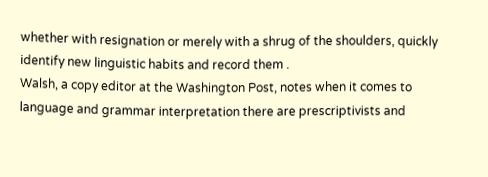whether with resignation or merely with a shrug of the shoulders, quickly identify new linguistic habits and record them .
Walsh, a copy editor at the Washington Post, notes when it comes to language and grammar interpretation there are prescriptivists and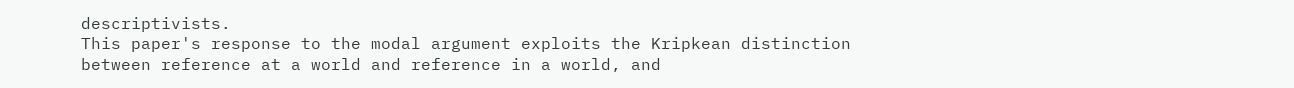descriptivists.
This paper's response to the modal argument exploits the Kripkean distinction between reference at a world and reference in a world, and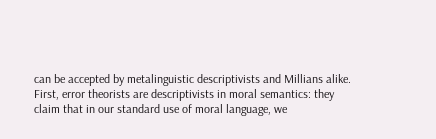can be accepted by metalinguistic descriptivists and Millians alike.
First, error theorists are descriptivists in moral semantics: they claim that in our standard use of moral language, we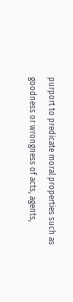purport to predicate moral properties such as goodness or wrongness of acts, agents,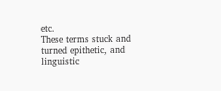etc.
These terms stuck and turned epithetic, and linguistic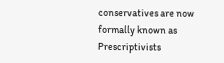conservatives are now formally known as Prescriptivists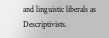and linguistic liberals as Descriptivists.